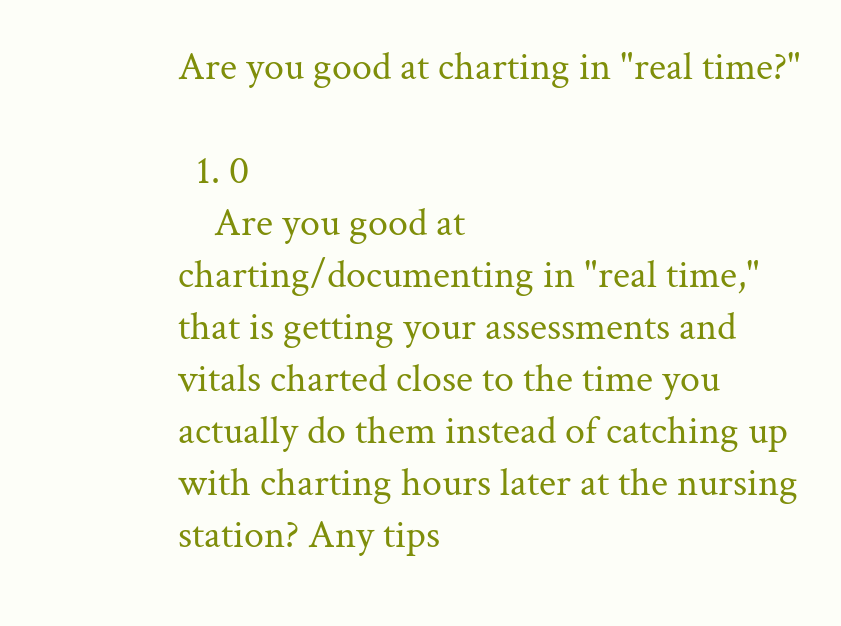Are you good at charting in "real time?"

  1. 0
    Are you good at charting/documenting in "real time," that is getting your assessments and vitals charted close to the time you actually do them instead of catching up with charting hours later at the nursing station? Any tips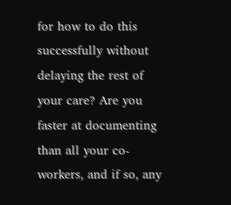for how to do this successfully without delaying the rest of your care? Are you faster at documenting than all your co-workers, and if so, any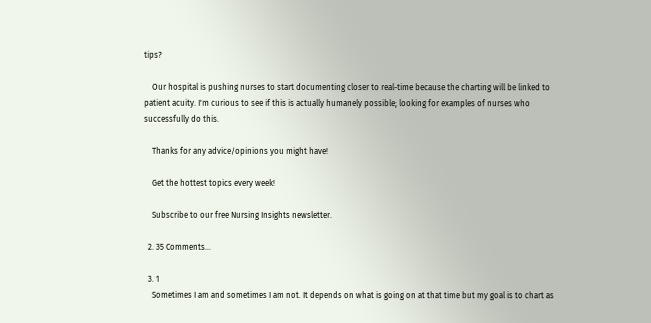tips?

    Our hospital is pushing nurses to start documenting closer to real-time because the charting will be linked to patient acuity. I'm curious to see if this is actually humanely possible; looking for examples of nurses who successfully do this.

    Thanks for any advice/opinions you might have!

    Get the hottest topics every week!

    Subscribe to our free Nursing Insights newsletter.

  2. 35 Comments...

  3. 1
    Sometimes I am and sometimes I am not. It depends on what is going on at that time but my goal is to chart as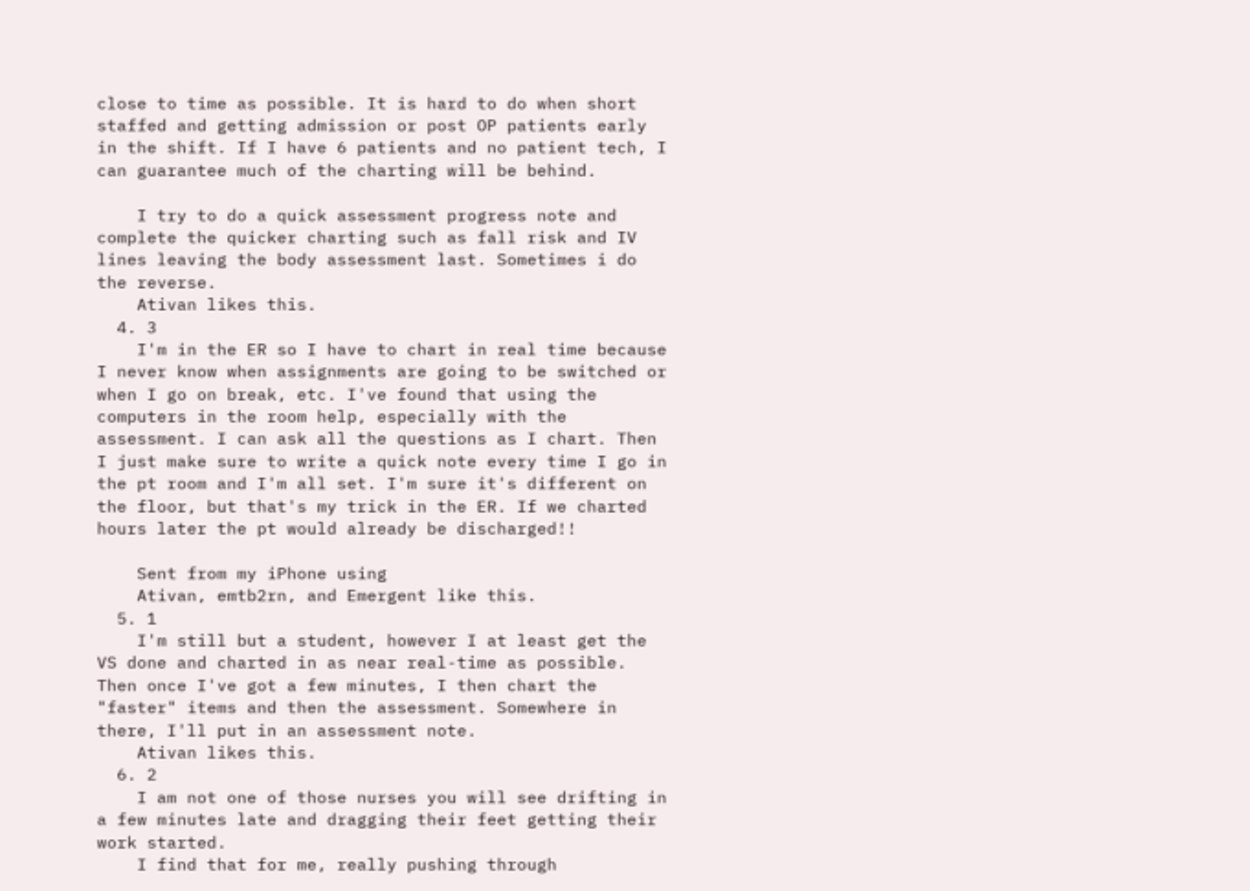close to time as possible. It is hard to do when short staffed and getting admission or post OP patients early in the shift. If I have 6 patients and no patient tech, I can guarantee much of the charting will be behind.

    I try to do a quick assessment progress note and complete the quicker charting such as fall risk and IV lines leaving the body assessment last. Sometimes i do the reverse.
    Ativan likes this.
  4. 3
    I'm in the ER so I have to chart in real time because I never know when assignments are going to be switched or when I go on break, etc. I've found that using the computers in the room help, especially with the assessment. I can ask all the questions as I chart. Then I just make sure to write a quick note every time I go in the pt room and I'm all set. I'm sure it's different on the floor, but that's my trick in the ER. If we charted hours later the pt would already be discharged!!

    Sent from my iPhone using
    Ativan, emtb2rn, and Emergent like this.
  5. 1
    I'm still but a student, however I at least get the VS done and charted in as near real-time as possible. Then once I've got a few minutes, I then chart the "faster" items and then the assessment. Somewhere in there, I'll put in an assessment note.
    Ativan likes this.
  6. 2
    I am not one of those nurses you will see drifting in a few minutes late and dragging their feet getting their work started.
    I find that for me, really pushing through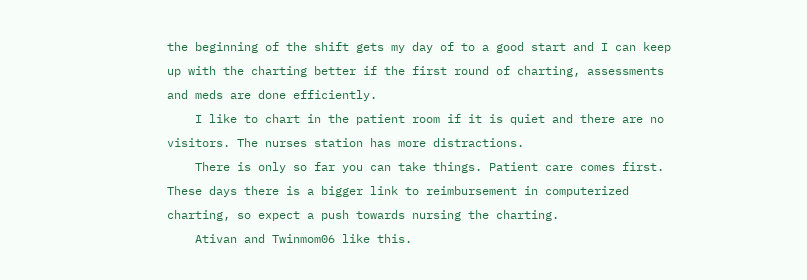the beginning of the shift gets my day of to a good start and I can keep up with the charting better if the first round of charting, assessments and meds are done efficiently.
    I like to chart in the patient room if it is quiet and there are no visitors. The nurses station has more distractions.
    There is only so far you can take things. Patient care comes first. These days there is a bigger link to reimbursement in computerized charting, so expect a push towards nursing the charting.
    Ativan and Twinmom06 like this.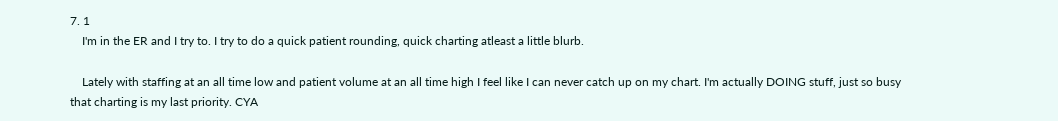7. 1
    I'm in the ER and I try to. I try to do a quick patient rounding, quick charting atleast a little blurb.

    Lately with staffing at an all time low and patient volume at an all time high I feel like I can never catch up on my chart. I'm actually DOING stuff, just so busy that charting is my last priority. CYA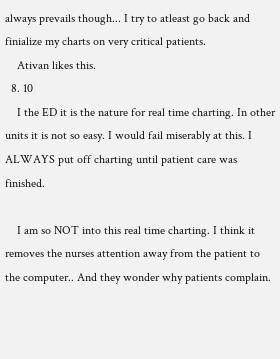always prevails though... I try to atleast go back and finialize my charts on very critical patients.
    Ativan likes this.
  8. 10
    I the ED it is the nature for real time charting. In other units it is not so easy. I would fail miserably at this. I ALWAYS put off charting until patient care was finished.

    I am so NOT into this real time charting. I think it removes the nurses attention away from the patient to the computer.. And they wonder why patients complain.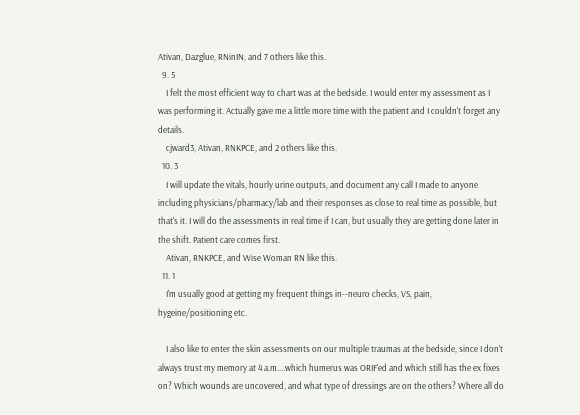Ativan, Dazglue, RNinIN, and 7 others like this.
  9. 5
    I felt the most efficient way to chart was at the bedside. I would enter my assessment as I was performing it. Actually gave me a little more time with the patient and I couldn't forget any details.
    cjward3, Ativan, RNKPCE, and 2 others like this.
  10. 3
    I will update the vitals, hourly urine outputs, and document any call I made to anyone including physicians/pharmacy/lab and their responses as close to real time as possible, but that's it. I will do the assessments in real time if I can, but usually they are getting done later in the shift. Patient care comes first.
    Ativan, RNKPCE, and Wise Woman RN like this.
  11. 1
    I'm usually good at getting my frequent things in--neuro checks, VS, pain, hygeine/positioning etc.

    I also like to enter the skin assessments on our multiple traumas at the bedside, since I don't always trust my memory at 4 a.m....which humerus was ORIF'ed and which still has the ex fixes on? Which wounds are uncovered, and what type of dressings are on the others? Where all do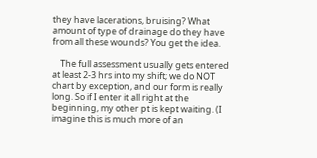they have lacerations, bruising? What amount of type of drainage do they have from all these wounds? You get the idea.

    The full assessment usually gets entered at least 2-3 hrs into my shift; we do NOT chart by exception, and our form is really long. So if I enter it all right at the beginning, my other pt is kept waiting. (I imagine this is much more of an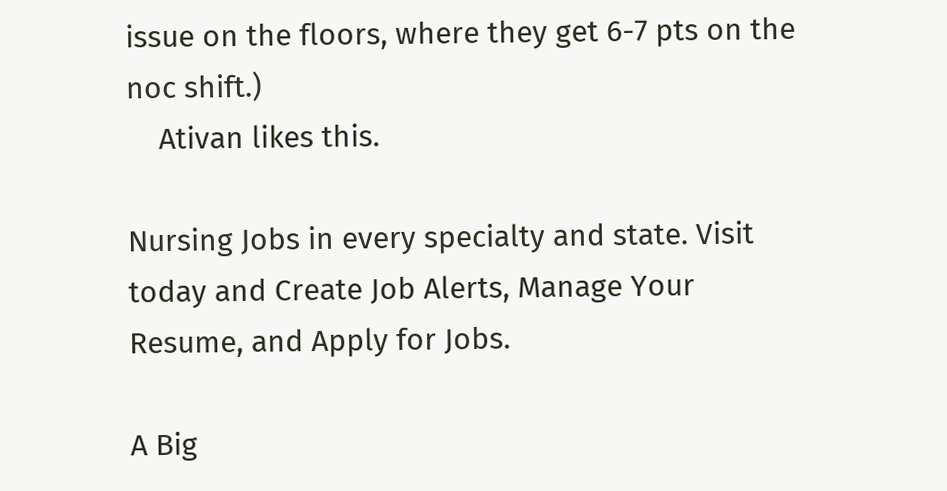issue on the floors, where they get 6-7 pts on the noc shift.)
    Ativan likes this.

Nursing Jobs in every specialty and state. Visit today and Create Job Alerts, Manage Your Resume, and Apply for Jobs.

A Big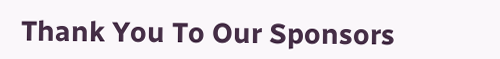Thank You To Our Sponsors